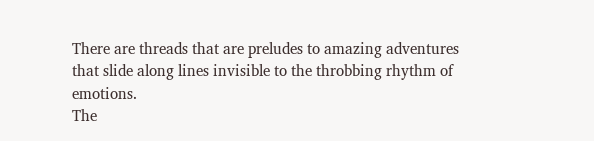There are threads that are preludes to amazing adventures that slide along lines invisible to the throbbing rhythm of emotions.
The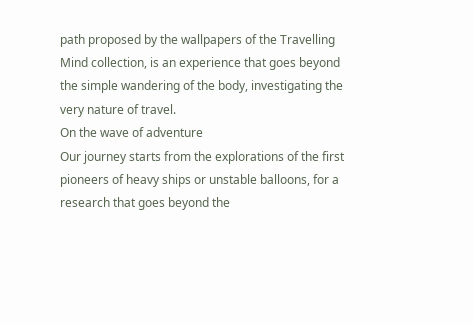path proposed by the wallpapers of the Travelling Mind collection, is an experience that goes beyond the simple wandering of the body, investigating the very nature of travel.
On the wave of adventure
Our journey starts from the explorations of the first pioneers of heavy ships or unstable balloons, for a research that goes beyond the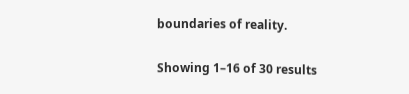boundaries of reality.

Showing 1–16 of 30 results